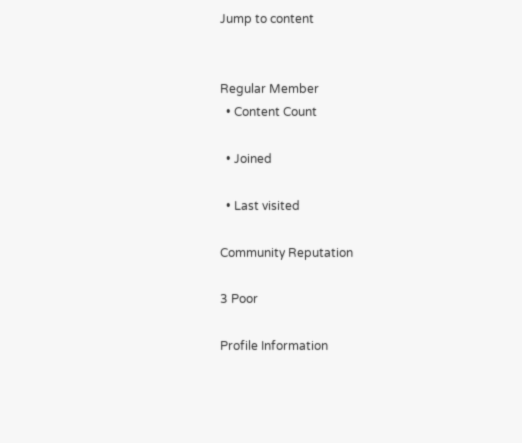Jump to content


Regular Member
  • Content Count

  • Joined

  • Last visited

Community Reputation

3 Poor

Profile Information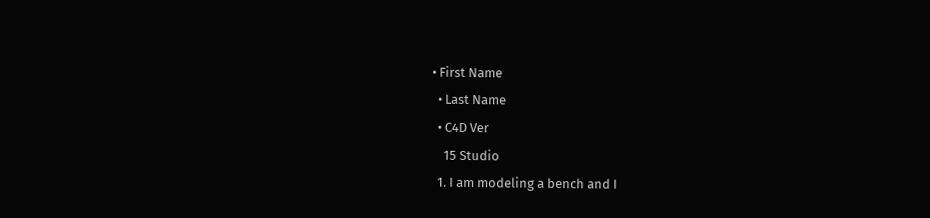• First Name
  • Last Name
  • C4D Ver
    15 Studio
  1. I am modeling a bench and I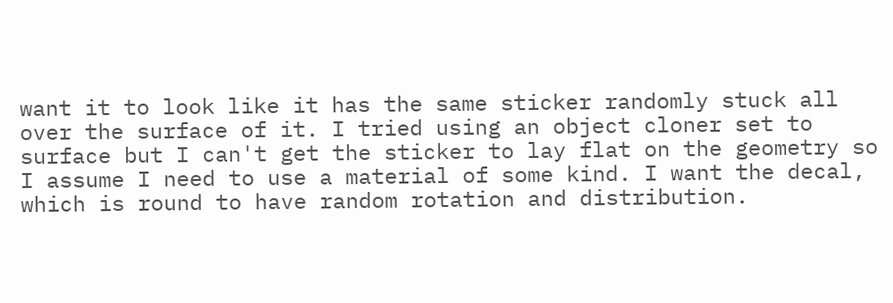want it to look like it has the same sticker randomly stuck all over the surface of it. I tried using an object cloner set to surface but I can't get the sticker to lay flat on the geometry so I assume I need to use a material of some kind. I want the decal, which is round to have random rotation and distribution.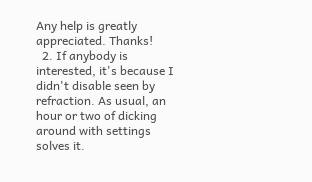Any help is greatly appreciated. Thanks!
  2. If anybody is interested, it's because I didn't disable seen by refraction. As usual, an hour or two of dicking around with settings solves it.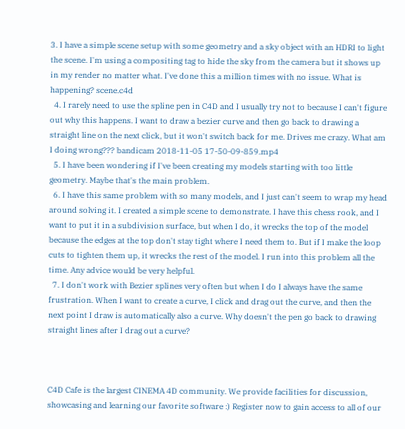3. I have a simple scene setup with some geometry and a sky object with an HDRI to light the scene. I'm using a compositing tag to hide the sky from the camera but it shows up in my render no matter what. I've done this a million times with no issue. What is happening? scene.c4d
  4. I rarely need to use the spline pen in C4D and I usually try not to because I can't figure out why this happens. I want to draw a bezier curve and then go back to drawing a straight line on the next click, but it won't switch back for me. Drives me crazy. What am I doing wrong??? bandicam 2018-11-05 17-50-09-859.mp4
  5. I have been wondering if I've been creating my models starting with too little geometry. Maybe that's the main problem.
  6. I have this same problem with so many models, and I just can't seem to wrap my head around solving it. I created a simple scene to demonstrate. I have this chess rook, and I want to put it in a subdivision surface, but when I do, it wrecks the top of the model because the edges at the top don't stay tight where I need them to. But if I make the loop cuts to tighten them up, it wrecks the rest of the model. I run into this problem all the time. Any advice would be very helpful.
  7. I don't work with Bezier splines very often but when I do I always have the same frustration. When I want to create a curve, I click and drag out the curve, and then the next point I draw is automatically also a curve. Why doesn't the pen go back to drawing straight lines after I drag out a curve?



C4D Cafe is the largest CINEMA 4D community. We provide facilities for discussion, showcasing and learning our favorite software :) Register now to gain access to all of our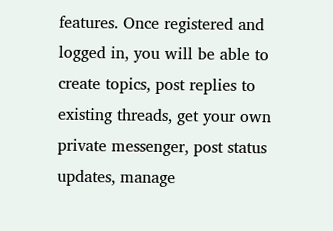features. Once registered and logged in, you will be able to create topics, post replies to existing threads, get your own private messenger, post status updates, manage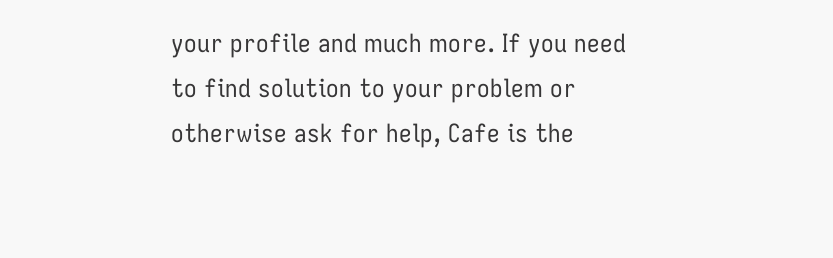your profile and much more. If you need to find solution to your problem or otherwise ask for help, Cafe is the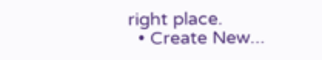right place.
  • Create New...